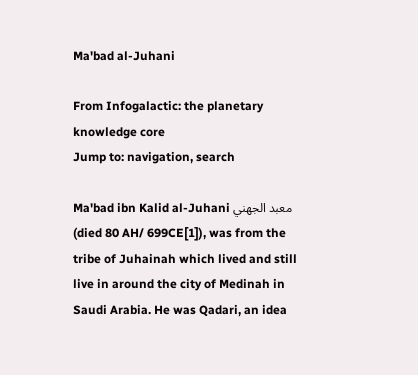Ma'bad al-Juhani

From Infogalactic: the planetary knowledge core
Jump to: navigation, search

Ma'bad ibn Kalid al-Juhani معبد الجهني (died 80 AH/ 699CE[1]), was from the tribe of Juhainah which lived and still live in around the city of Medinah in Saudi Arabia. He was Qadari, an idea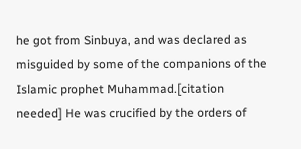he got from Sinbuya, and was declared as misguided by some of the companions of the Islamic prophet Muhammad.[citation needed] He was crucified by the orders of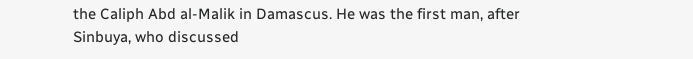the Caliph Abd al-Malik in Damascus. He was the first man, after Sinbuya, who discussed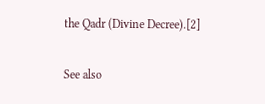the Qadr (Divine Decree).[2]

See also